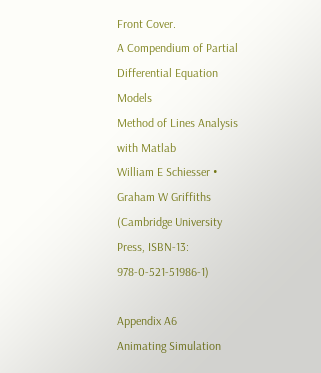Front Cover.
A Compendium of Partial Differential Equation Models
Method of Lines Analysis with Matlab
William E Schiesser • Graham W Griffiths
(Cambridge University Press, ISBN-13: 978-0-521-51986-1)

Appendix A6
Animating Simulation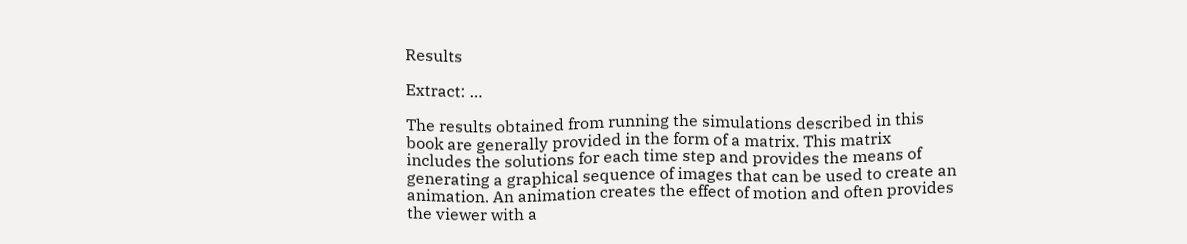Results

Extract: …

The results obtained from running the simulations described in this book are generally provided in the form of a matrix. This matrix includes the solutions for each time step and provides the means of generating a graphical sequence of images that can be used to create an animation. An animation creates the effect of motion and often provides the viewer with a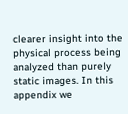clearer insight into the physical process being analyzed than purely static images. In this appendix we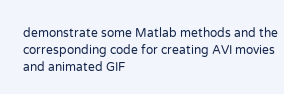demonstrate some Matlab methods and the corresponding code for creating AVI movies and animated GIF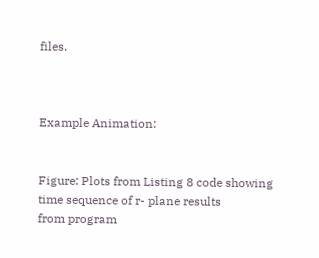files.



Example Animation:


Figure: Plots from Listing 8 code showing time sequence of r- plane results
from program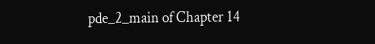pde_2_main of Chapter 14